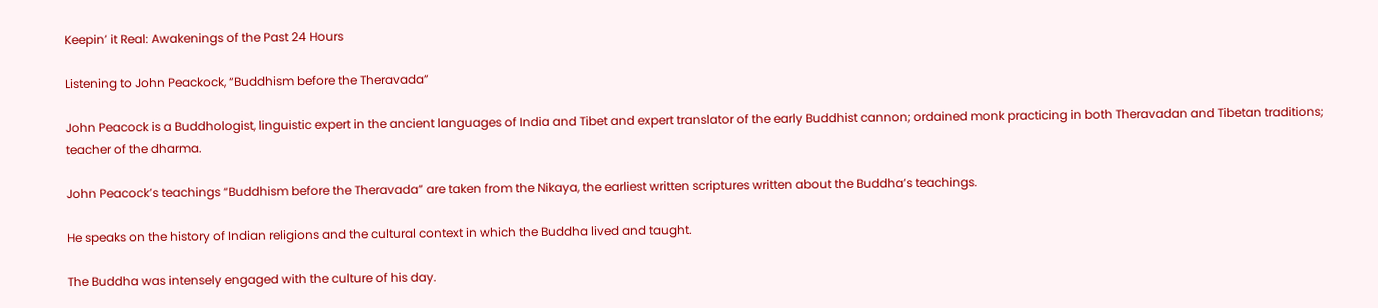Keepin’ it Real: Awakenings of the Past 24 Hours

Listening to John Peackock, “Buddhism before the Theravada”

John Peacock is a Buddhologist, linguistic expert in the ancient languages of India and Tibet and expert translator of the early Buddhist cannon; ordained monk practicing in both Theravadan and Tibetan traditions; teacher of the dharma.

John Peacock’s teachings “Buddhism before the Theravada” are taken from the Nikaya, the earliest written scriptures written about the Buddha’s teachings.

He speaks on the history of Indian religions and the cultural context in which the Buddha lived and taught.

The Buddha was intensely engaged with the culture of his day.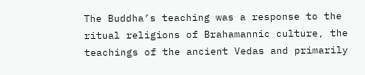The Buddha’s teaching was a response to the ritual religions of Brahamannic culture, the teachings of the ancient Vedas and primarily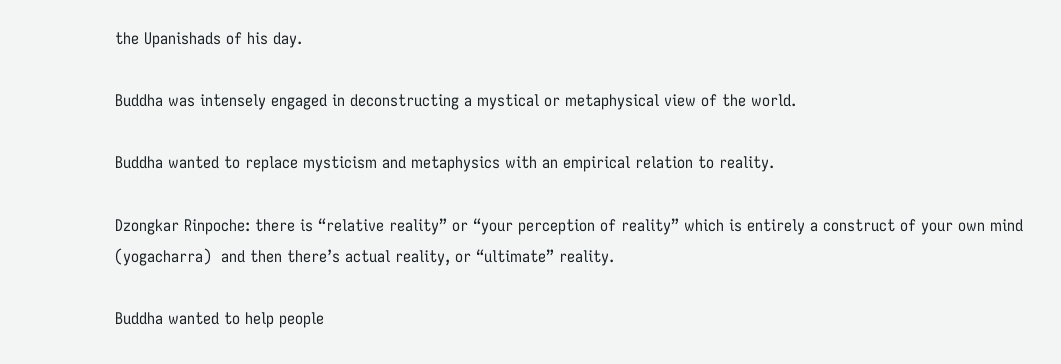the Upanishads of his day.

Buddha was intensely engaged in deconstructing a mystical or metaphysical view of the world.

Buddha wanted to replace mysticism and metaphysics with an empirical relation to reality.

Dzongkar Rinpoche: there is “relative reality” or “your perception of reality” which is entirely a construct of your own mind (yogacharra)  and then there’s actual reality, or “ultimate” reality.

Buddha wanted to help people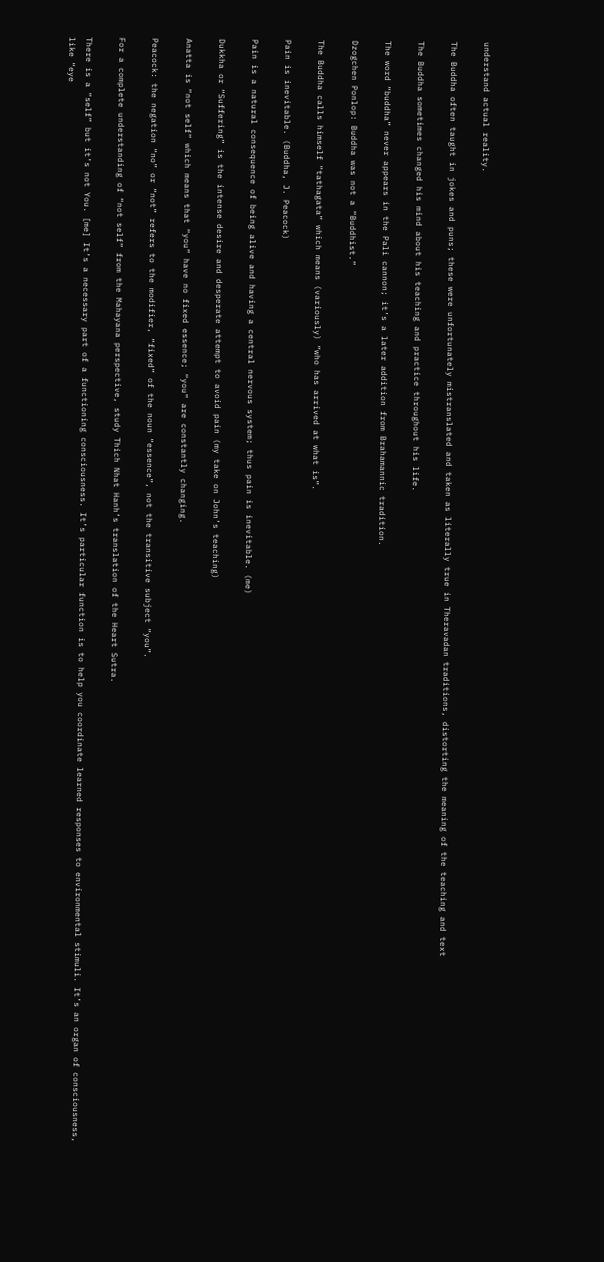understand actual reality.

The Buddha often taught in jokes and puns; these were unfortunately mistranslated and taken as literally true in Theravadan traditions, distorting the meaning of the teaching and text

The Buddha sometimes changed his mind about his teaching and practice throughout his life.

The word “buddha” never appears in the Pali cannon; it’s a later addition from Brahamannic tradition.

Dzogchen Ponlop: Buddha was not a “Buddhist.”

The Buddha calls himself “tathagata” which means (variously) “who has arrived at what is”.

Pain is inevitable. (Buddha, J. Peacock)

Pain is a natural consequence of being alive and having a central nervous system; thus pain is inevitable. (me)

Dukkha or “Suffering” is the intense desire and desperate attempt to avoid pain (my take on John’s teaching)

Anatta is “not self” which means that “you” have no fixed essence; “you” are constantly changing.

Peacock: the negation “no” or “not” refers to the modifier, “fixed” of the noun “essence”, not the transitive subject “you”.

For a complete understanding of “not self” from the Mahayana perspective, study Thich Nhat Hanh’s translation of the Heart Sutra.

There is a “self” but it’s not You. [me] It’s a necessary part of a functioning consciousness. It’s particular function is to help you coordinate learned responses to environmental stimuli. It’s an organ of consciousness, like “eye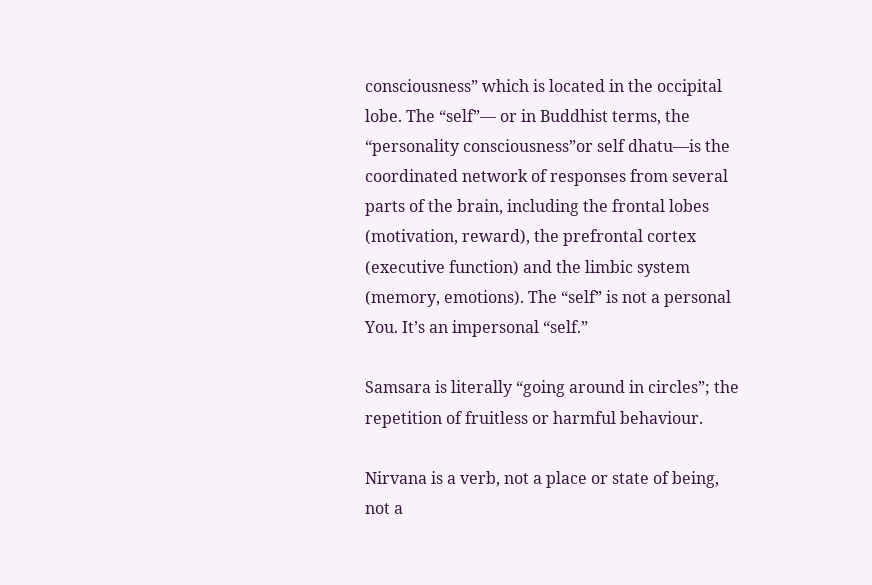consciousness” which is located in the occipital lobe. The “self”— or in Buddhist terms, the “personality consciousness”or self dhatu—is the coordinated network of responses from several parts of the brain, including the frontal lobes (motivation, reward), the prefrontal cortex (executive function) and the limbic system (memory, emotions). The “self” is not a personal You. It’s an impersonal “self.”

Samsara is literally “going around in circles”; the repetition of fruitless or harmful behaviour.

Nirvana is a verb, not a place or state of being, not a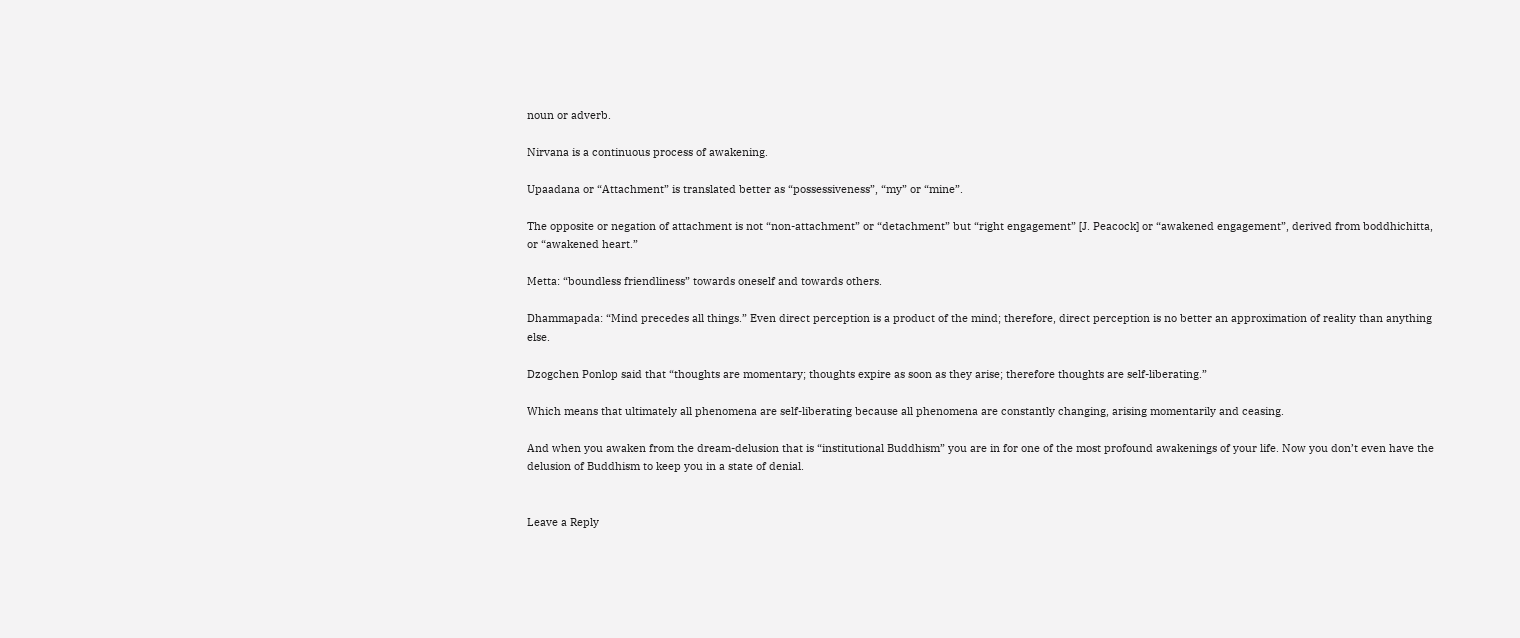noun or adverb.

Nirvana is a continuous process of awakening.

Upaadana or “Attachment” is translated better as “possessiveness”, “my” or “mine”.

The opposite or negation of attachment is not “non-attachment” or “detachment” but “right engagement” [J. Peacock] or “awakened engagement”, derived from boddhichitta, or “awakened heart.”

Metta: “boundless friendliness” towards oneself and towards others.

Dhammapada: “Mind precedes all things.” Even direct perception is a product of the mind; therefore, direct perception is no better an approximation of reality than anything else.

Dzogchen Ponlop said that “thoughts are momentary; thoughts expire as soon as they arise; therefore thoughts are self-liberating.”

Which means that ultimately all phenomena are self-liberating because all phenomena are constantly changing, arising momentarily and ceasing.

And when you awaken from the dream-delusion that is “institutional Buddhism” you are in for one of the most profound awakenings of your life. Now you don’t even have the delusion of Buddhism to keep you in a state of denial.


Leave a Reply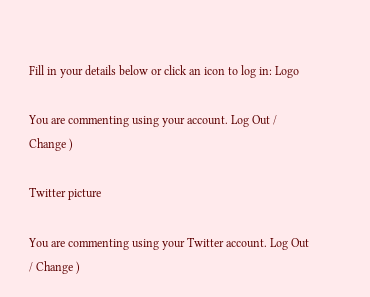Fill in your details below or click an icon to log in: Logo

You are commenting using your account. Log Out / Change )

Twitter picture

You are commenting using your Twitter account. Log Out / Change )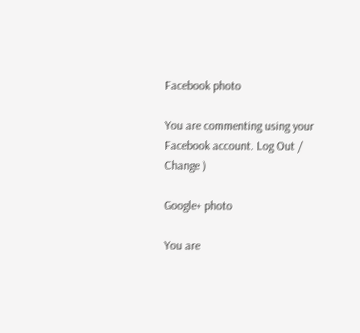Facebook photo

You are commenting using your Facebook account. Log Out / Change )

Google+ photo

You are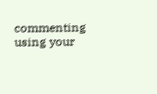commenting using your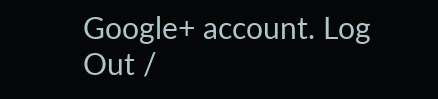Google+ account. Log Out /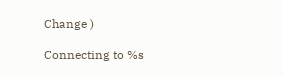Change )

Connecting to %s